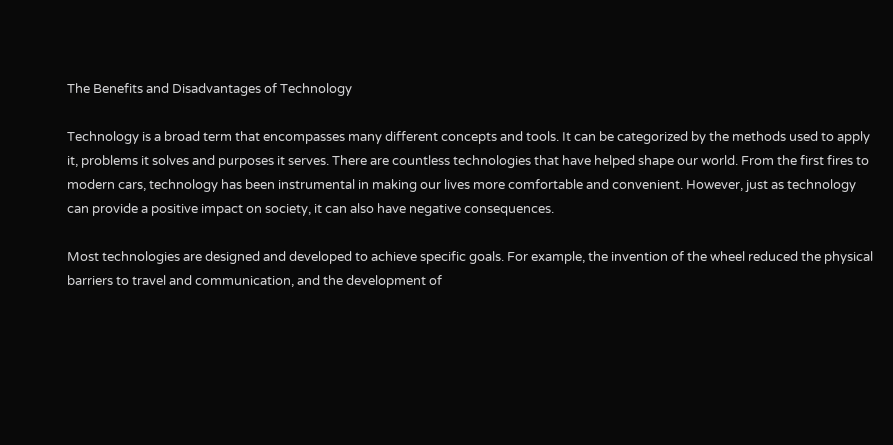The Benefits and Disadvantages of Technology

Technology is a broad term that encompasses many different concepts and tools. It can be categorized by the methods used to apply it, problems it solves and purposes it serves. There are countless technologies that have helped shape our world. From the first fires to modern cars, technology has been instrumental in making our lives more comfortable and convenient. However, just as technology can provide a positive impact on society, it can also have negative consequences.

Most technologies are designed and developed to achieve specific goals. For example, the invention of the wheel reduced the physical barriers to travel and communication, and the development of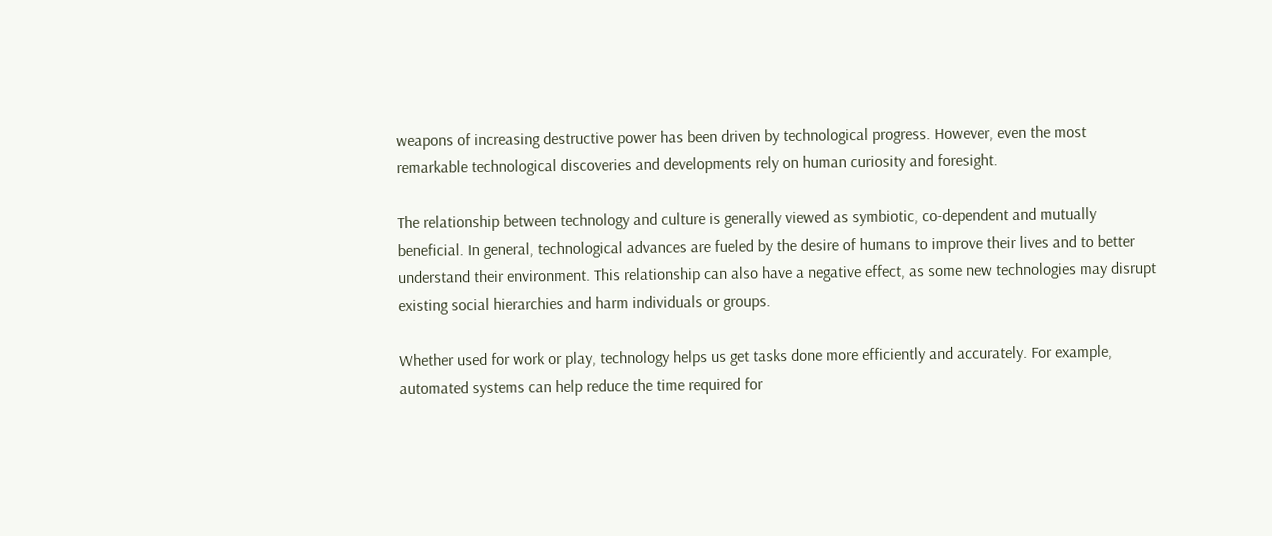weapons of increasing destructive power has been driven by technological progress. However, even the most remarkable technological discoveries and developments rely on human curiosity and foresight.

The relationship between technology and culture is generally viewed as symbiotic, co-dependent and mutually beneficial. In general, technological advances are fueled by the desire of humans to improve their lives and to better understand their environment. This relationship can also have a negative effect, as some new technologies may disrupt existing social hierarchies and harm individuals or groups.

Whether used for work or play, technology helps us get tasks done more efficiently and accurately. For example, automated systems can help reduce the time required for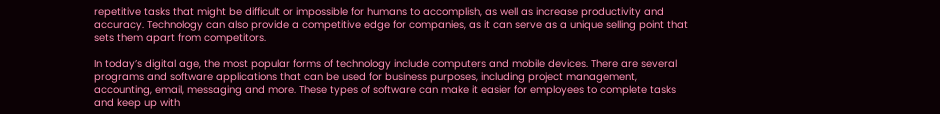repetitive tasks that might be difficult or impossible for humans to accomplish, as well as increase productivity and accuracy. Technology can also provide a competitive edge for companies, as it can serve as a unique selling point that sets them apart from competitors.

In today’s digital age, the most popular forms of technology include computers and mobile devices. There are several programs and software applications that can be used for business purposes, including project management, accounting, email, messaging and more. These types of software can make it easier for employees to complete tasks and keep up with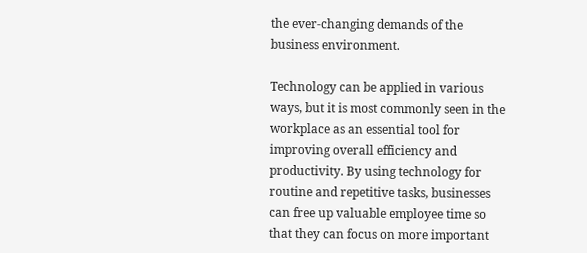the ever-changing demands of the business environment.

Technology can be applied in various ways, but it is most commonly seen in the workplace as an essential tool for improving overall efficiency and productivity. By using technology for routine and repetitive tasks, businesses can free up valuable employee time so that they can focus on more important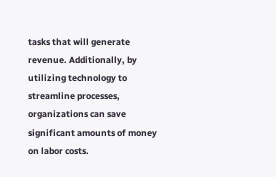tasks that will generate revenue. Additionally, by utilizing technology to streamline processes, organizations can save significant amounts of money on labor costs.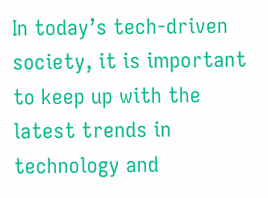In today’s tech-driven society, it is important to keep up with the latest trends in technology and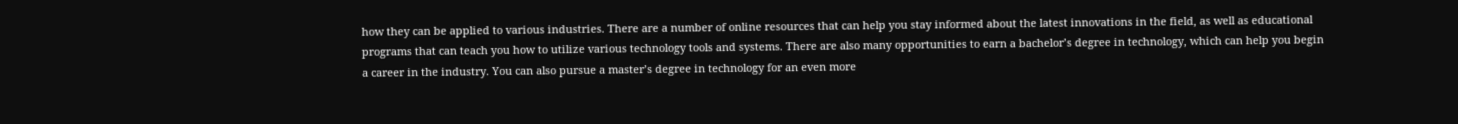how they can be applied to various industries. There are a number of online resources that can help you stay informed about the latest innovations in the field, as well as educational programs that can teach you how to utilize various technology tools and systems. There are also many opportunities to earn a bachelor’s degree in technology, which can help you begin a career in the industry. You can also pursue a master’s degree in technology for an even more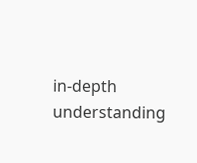in-depth understanding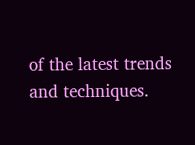of the latest trends and techniques.